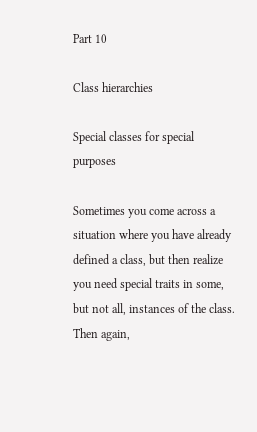Part 10

Class hierarchies

Special classes for special purposes

Sometimes you come across a situation where you have already defined a class, but then realize you need special traits in some, but not all, instances of the class. Then again,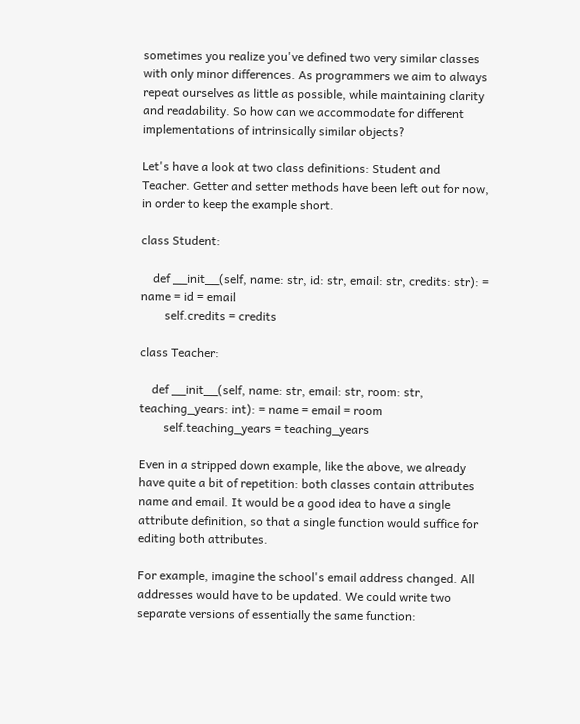sometimes you realize you've defined two very similar classes with only minor differences. As programmers we aim to always repeat ourselves as little as possible, while maintaining clarity and readability. So how can we accommodate for different implementations of intrinsically similar objects?

Let's have a look at two class definitions: Student and Teacher. Getter and setter methods have been left out for now, in order to keep the example short.

class Student:

    def __init__(self, name: str, id: str, email: str, credits: str): = name = id = email
        self.credits = credits

class Teacher:

    def __init__(self, name: str, email: str, room: str, teaching_years: int): = name = email = room
        self.teaching_years = teaching_years

Even in a stripped down example, like the above, we already have quite a bit of repetition: both classes contain attributes name and email. It would be a good idea to have a single attribute definition, so that a single function would suffice for editing both attributes.

For example, imagine the school's email address changed. All addresses would have to be updated. We could write two separate versions of essentially the same function: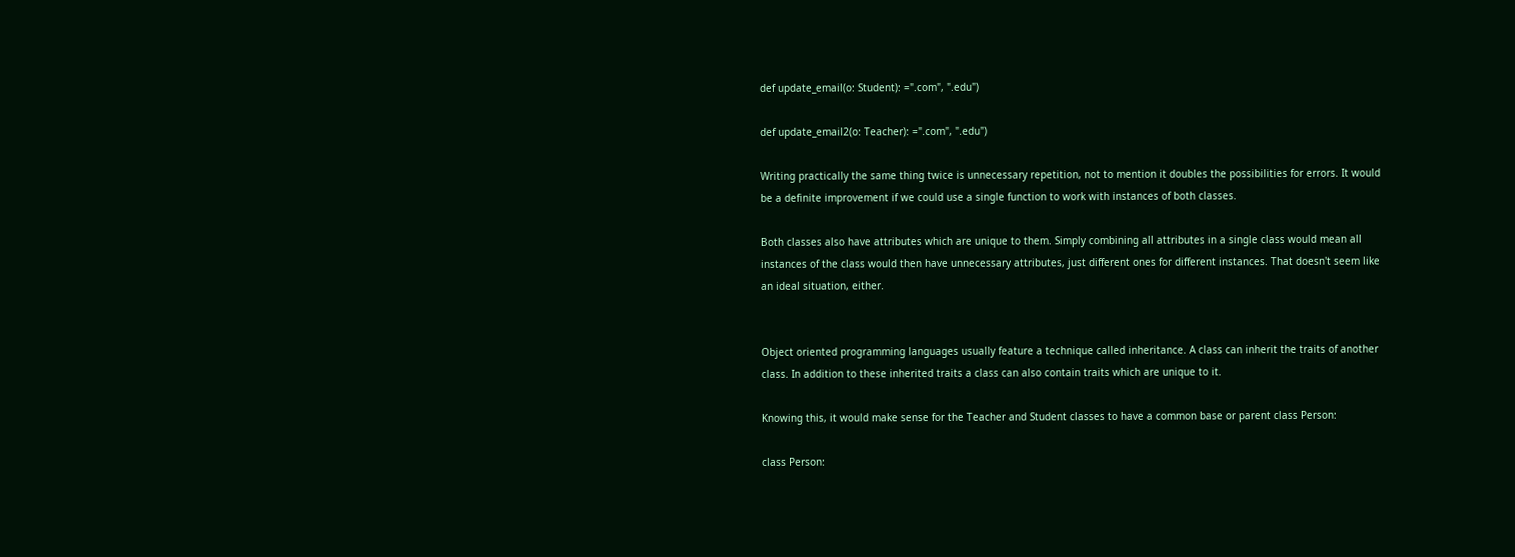def update_email(o: Student): =".com", ".edu")

def update_email2(o: Teacher): =".com", ".edu")

Writing practically the same thing twice is unnecessary repetition, not to mention it doubles the possibilities for errors. It would be a definite improvement if we could use a single function to work with instances of both classes.

Both classes also have attributes which are unique to them. Simply combining all attributes in a single class would mean all instances of the class would then have unnecessary attributes, just different ones for different instances. That doesn't seem like an ideal situation, either.


Object oriented programming languages usually feature a technique called inheritance. A class can inherit the traits of another class. In addition to these inherited traits a class can also contain traits which are unique to it.

Knowing this, it would make sense for the Teacher and Student classes to have a common base or parent class Person:

class Person: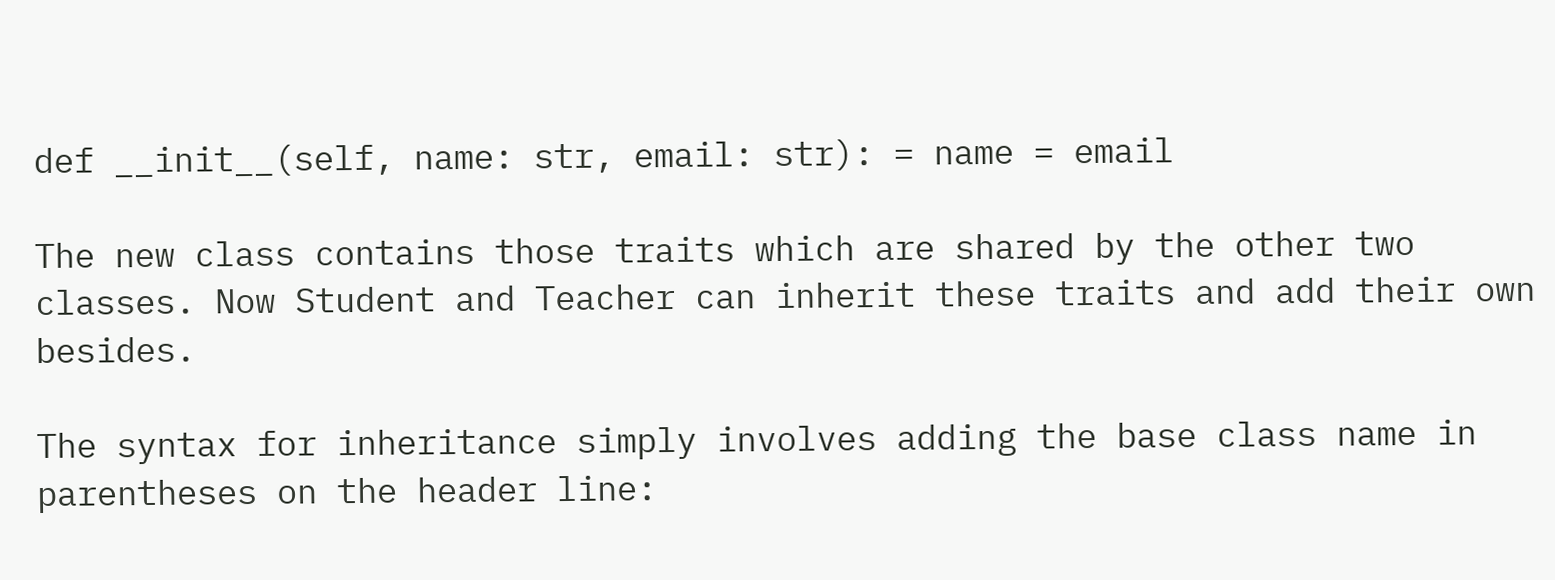def __init__(self, name: str, email: str): = name = email

The new class contains those traits which are shared by the other two classes. Now Student and Teacher can inherit these traits and add their own besides.

The syntax for inheritance simply involves adding the base class name in parentheses on the header line: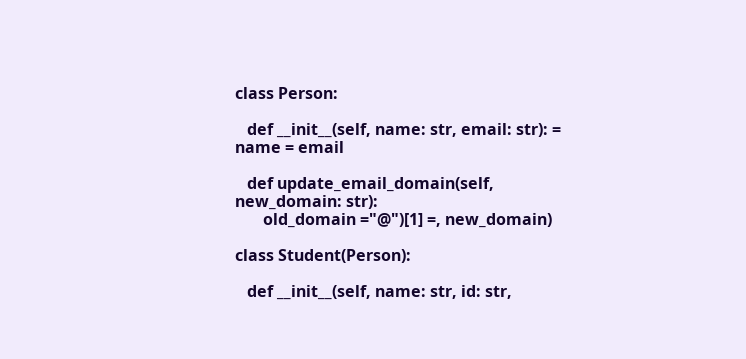class Person:

   def __init__(self, name: str, email: str): = name = email

   def update_email_domain(self, new_domain: str):
       old_domain ="@")[1] =, new_domain)

class Student(Person):

   def __init__(self, name: str, id: str,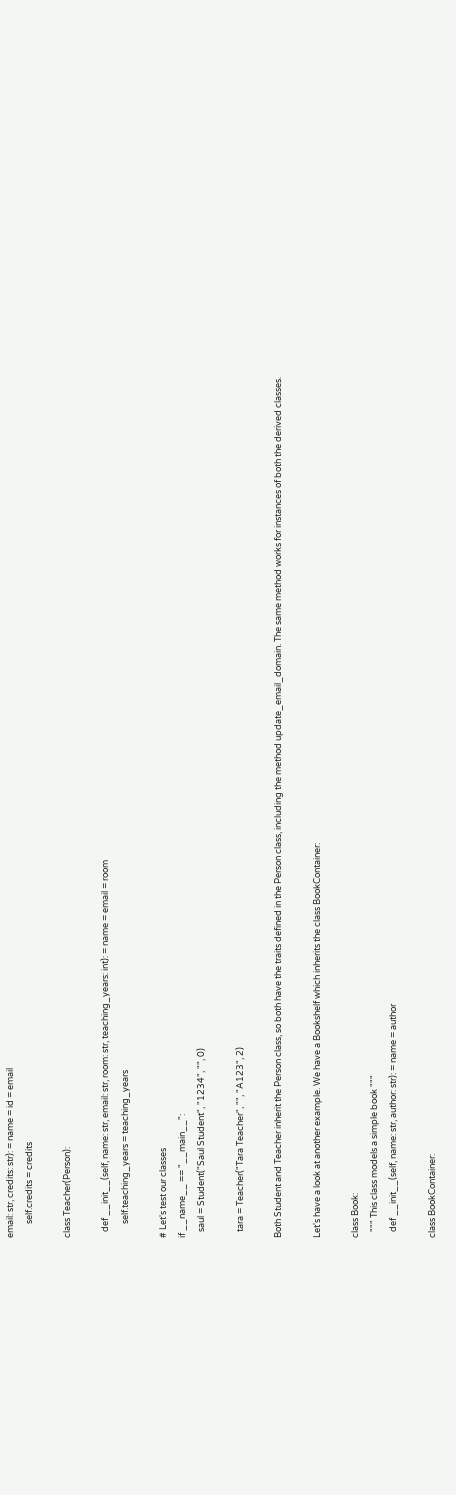email: str, credits: str): = name = id = email
       self.credits = credits

class Teacher(Person):

   def __init__(self, name: str, email: str, room: str, teaching_years: int): = name = email = room
       self.teaching_years = teaching_years

# Let's test our classes
if __name__ == "__main__":
   saul = Student("Saul Student", "1234", "", 0)

   tara = Teacher("Tara Teacher", "", "A123", 2)

Both Student and Teacher inherit the Person class, so both have the traits defined in the Person class, including the method update_email_domain. The same method works for instances of both the derived classes.

Let's have a look at another example. We have a Bookshelf which inherits the class BookContainer:

class Book:
   """ This class models a simple book """
   def __init__(self, name: str, author: str): = name = author

class BookContainer: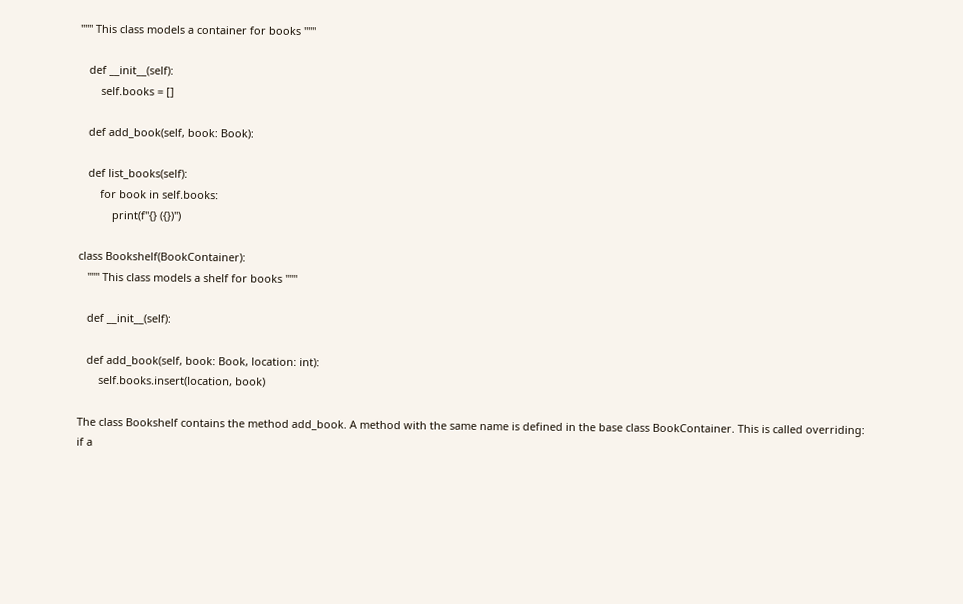""" This class models a container for books """

   def __init__(self):
       self.books = []

   def add_book(self, book: Book):

   def list_books(self):
       for book in self.books:
           print(f"{} ({})")

class Bookshelf(BookContainer):
   """ This class models a shelf for books """

   def __init__(self):

   def add_book(self, book: Book, location: int):
       self.books.insert(location, book)

The class Bookshelf contains the method add_book. A method with the same name is defined in the base class BookContainer. This is called overriding: if a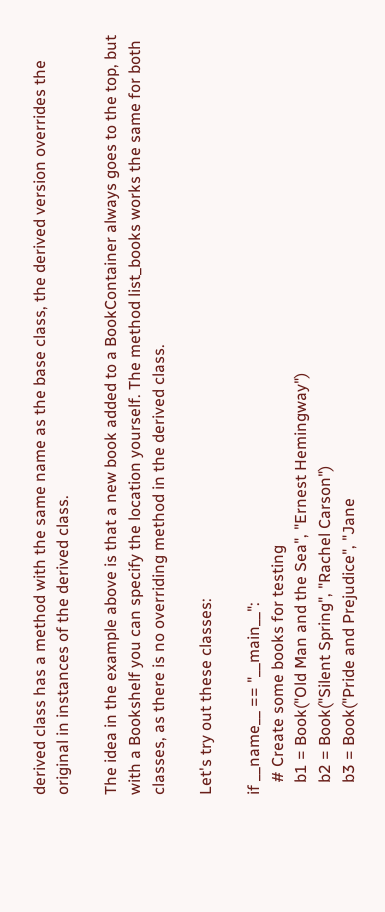derived class has a method with the same name as the base class, the derived version overrides the original in instances of the derived class.

The idea in the example above is that a new book added to a BookContainer always goes to the top, but with a Bookshelf you can specify the location yourself. The method list_books works the same for both classes, as there is no overriding method in the derived class.

Let's try out these classes:

if __name__ == "__main__":
   # Create some books for testing
   b1 = Book("Old Man and the Sea", "Ernest Hemingway")
   b2 = Book("Silent Spring", "Rachel Carson")
   b3 = Book("Pride and Prejudice", "Jane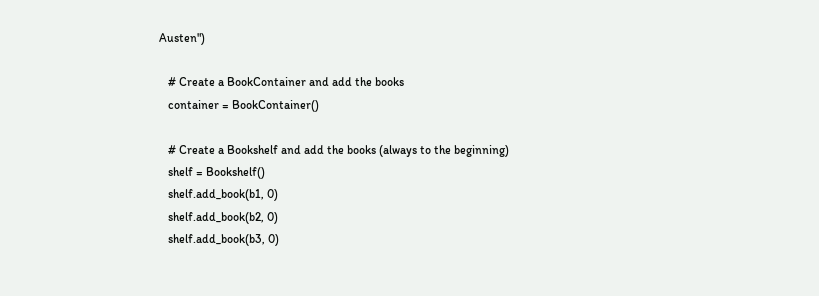Austen")

   # Create a BookContainer and add the books
   container = BookContainer()

   # Create a Bookshelf and add the books (always to the beginning)
   shelf = Bookshelf()
   shelf.add_book(b1, 0)
   shelf.add_book(b2, 0)
   shelf.add_book(b3, 0)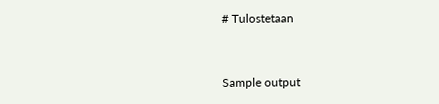# Tulostetaan


Sample output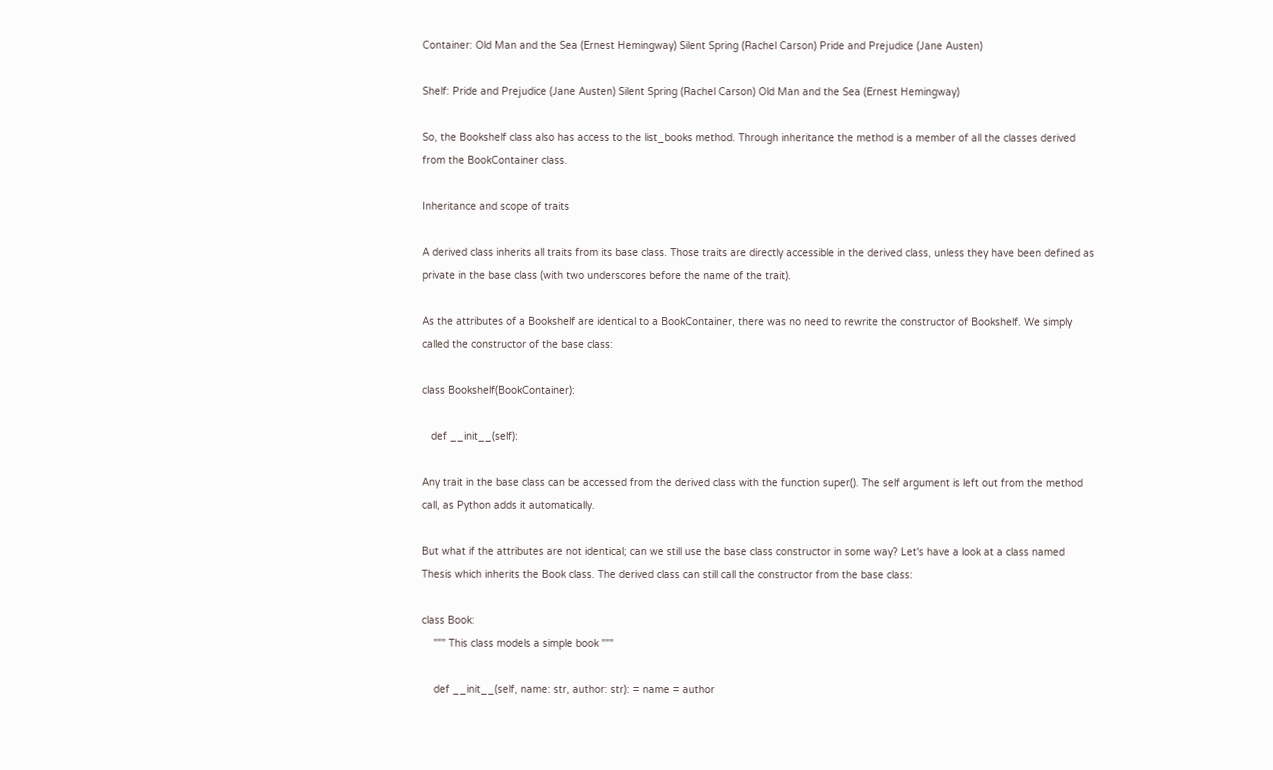Container: Old Man and the Sea (Ernest Hemingway) Silent Spring (Rachel Carson) Pride and Prejudice (Jane Austen)

Shelf: Pride and Prejudice (Jane Austen) Silent Spring (Rachel Carson) Old Man and the Sea (Ernest Hemingway)

So, the Bookshelf class also has access to the list_books method. Through inheritance the method is a member of all the classes derived from the BookContainer class.

Inheritance and scope of traits

A derived class inherits all traits from its base class. Those traits are directly accessible in the derived class, unless they have been defined as private in the base class (with two underscores before the name of the trait).

As the attributes of a Bookshelf are identical to a BookContainer, there was no need to rewrite the constructor of Bookshelf. We simply called the constructor of the base class:

class Bookshelf(BookContainer):

   def __init__(self):

Any trait in the base class can be accessed from the derived class with the function super(). The self argument is left out from the method call, as Python adds it automatically.

But what if the attributes are not identical; can we still use the base class constructor in some way? Let's have a look at a class named Thesis which inherits the Book class. The derived class can still call the constructor from the base class:

class Book:
    """ This class models a simple book """

    def __init__(self, name: str, author: str): = name = author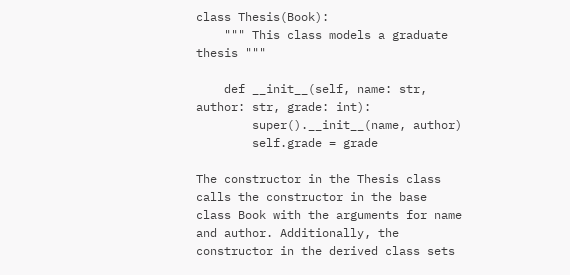class Thesis(Book):
    """ This class models a graduate thesis """

    def __init__(self, name: str, author: str, grade: int):
        super().__init__(name, author)
        self.grade = grade

The constructor in the Thesis class calls the constructor in the base class Book with the arguments for name and author. Additionally, the constructor in the derived class sets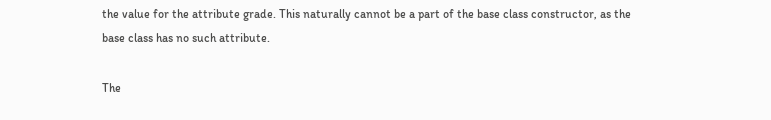the value for the attribute grade. This naturally cannot be a part of the base class constructor, as the base class has no such attribute.

The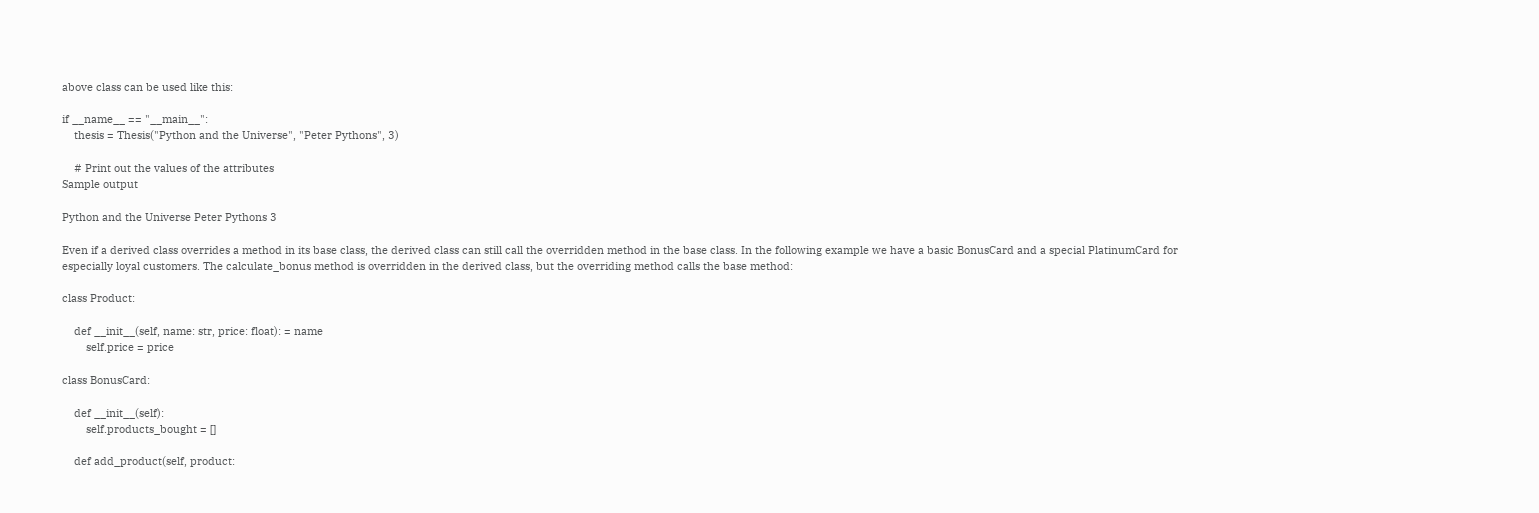above class can be used like this:

if __name__ == "__main__":
    thesis = Thesis("Python and the Universe", "Peter Pythons", 3)

    # Print out the values of the attributes
Sample output

Python and the Universe Peter Pythons 3

Even if a derived class overrides a method in its base class, the derived class can still call the overridden method in the base class. In the following example we have a basic BonusCard and a special PlatinumCard for especially loyal customers. The calculate_bonus method is overridden in the derived class, but the overriding method calls the base method:

class Product:

    def __init__(self, name: str, price: float): = name
        self.price = price

class BonusCard:

    def __init__(self):
        self.products_bought = []

    def add_product(self, product: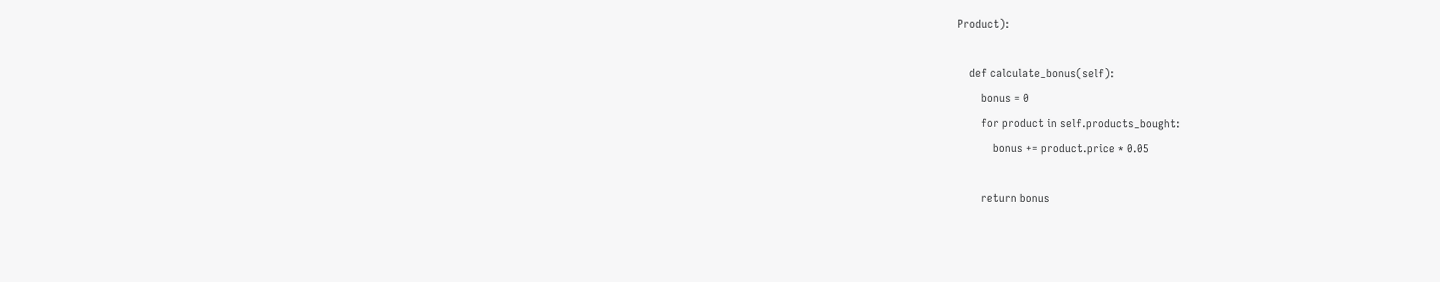Product):

    def calculate_bonus(self):
        bonus = 0
        for product in self.products_bought:
            bonus += product.price * 0.05

        return bonus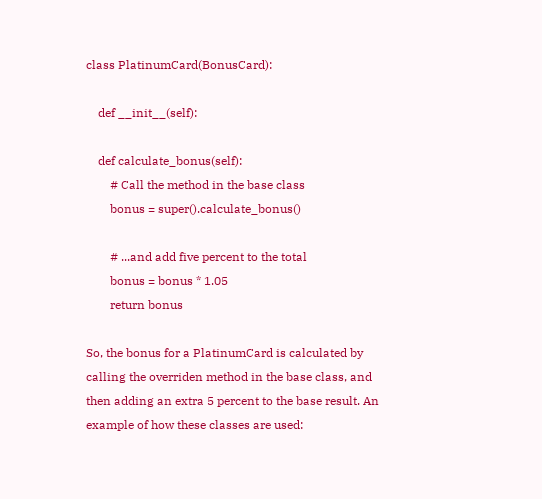class PlatinumCard(BonusCard):

    def __init__(self):

    def calculate_bonus(self):
        # Call the method in the base class
        bonus = super().calculate_bonus()

        # ...and add five percent to the total
        bonus = bonus * 1.05
        return bonus

So, the bonus for a PlatinumCard is calculated by calling the overriden method in the base class, and then adding an extra 5 percent to the base result. An example of how these classes are used: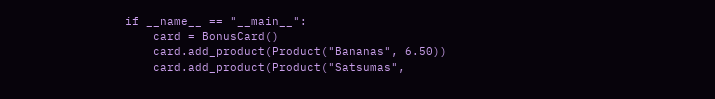if __name__ == "__main__":
    card = BonusCard()
    card.add_product(Product("Bananas", 6.50))
    card.add_product(Product("Satsumas",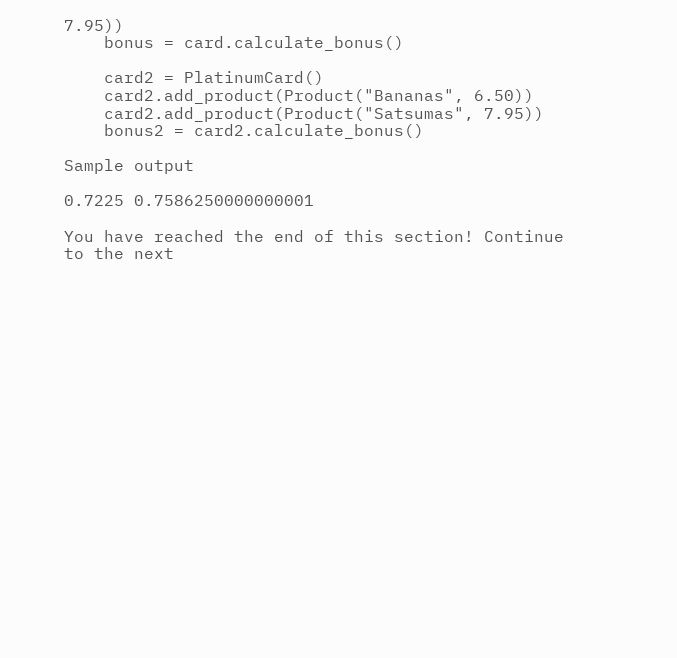7.95))
    bonus = card.calculate_bonus()

    card2 = PlatinumCard()
    card2.add_product(Product("Bananas", 6.50))
    card2.add_product(Product("Satsumas", 7.95))
    bonus2 = card2.calculate_bonus()

Sample output

0.7225 0.7586250000000001

You have reached the end of this section! Continue to the next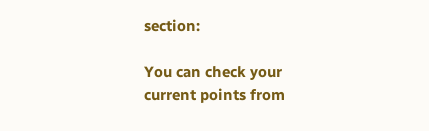section:

You can check your current points from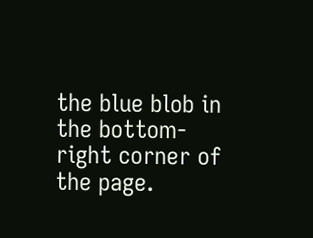the blue blob in the bottom-right corner of the page.